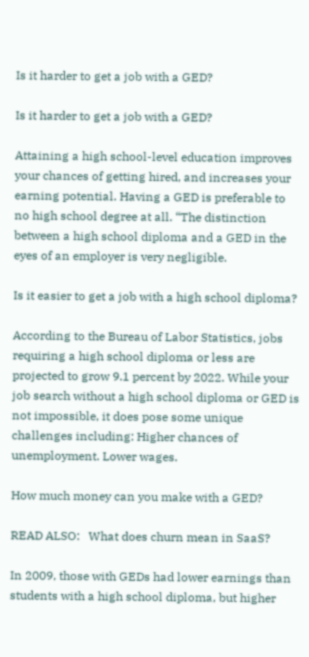Is it harder to get a job with a GED?

Is it harder to get a job with a GED?

Attaining a high school-level education improves your chances of getting hired, and increases your earning potential. Having a GED is preferable to no high school degree at all. “The distinction between a high school diploma and a GED in the eyes of an employer is very negligible.

Is it easier to get a job with a high school diploma?

According to the Bureau of Labor Statistics, jobs requiring a high school diploma or less are projected to grow 9.1 percent by 2022. While your job search without a high school diploma or GED is not impossible, it does pose some unique challenges including: Higher chances of unemployment. Lower wages.

How much money can you make with a GED?

READ ALSO:   What does churn mean in SaaS?

In 2009, those with GEDs had lower earnings than students with a high school diploma, but higher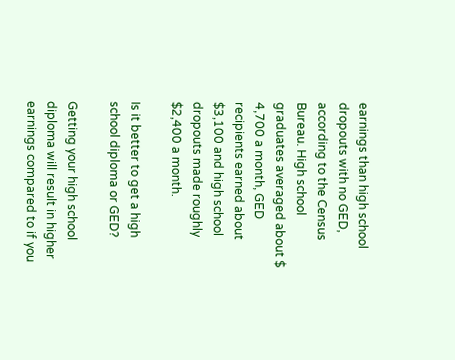earnings than high school dropouts with no GED, according to the Census Bureau. High school graduates averaged about $ 4,700 a month, GED recipients earned about $3,100 and high school dropouts made roughly $2,400 a month.

Is it better to get a high school diploma or GED?

Getting your high school diploma will result in higher earnings compared to if you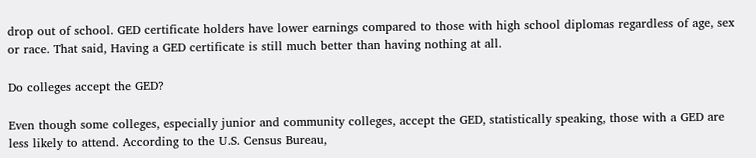drop out of school. GED certificate holders have lower earnings compared to those with high school diplomas regardless of age, sex or race. That said, Having a GED certificate is still much better than having nothing at all.

Do colleges accept the GED?

Even though some colleges, especially junior and community colleges, accept the GED, statistically speaking, those with a GED are less likely to attend. According to the U.S. Census Bureau,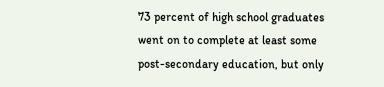73 percent of high school graduates went on to complete at least some post-secondary education, but only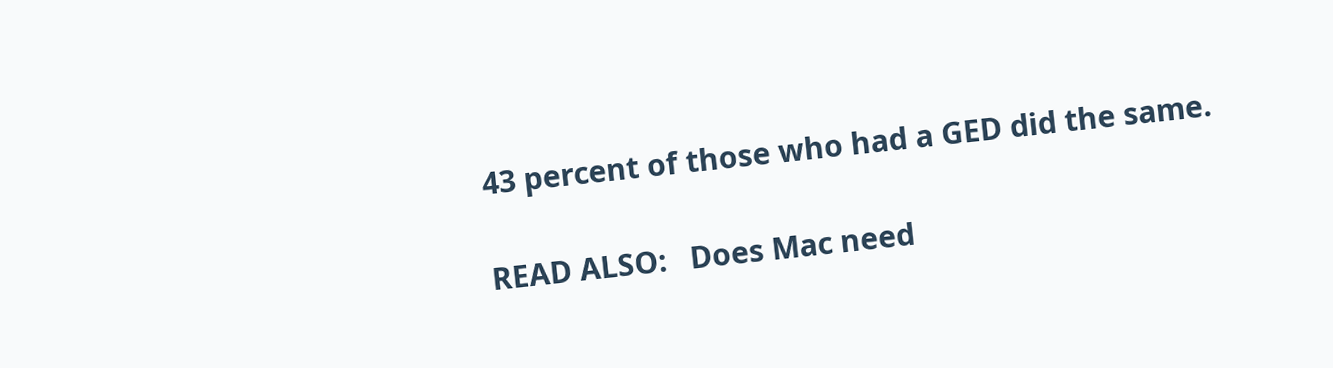43 percent of those who had a GED did the same.

READ ALSO:   Does Mac need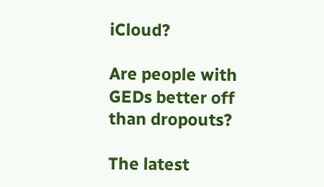iCloud?

Are people with GEDs better off than dropouts?

The latest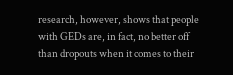research, however, shows that people with GEDs are, in fact, no better off than dropouts when it comes to their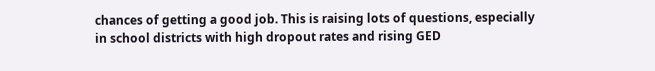chances of getting a good job. This is raising lots of questions, especially in school districts with high dropout rates and rising GED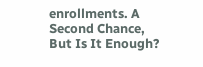enrollments. A Second Chance, But Is It Enough?